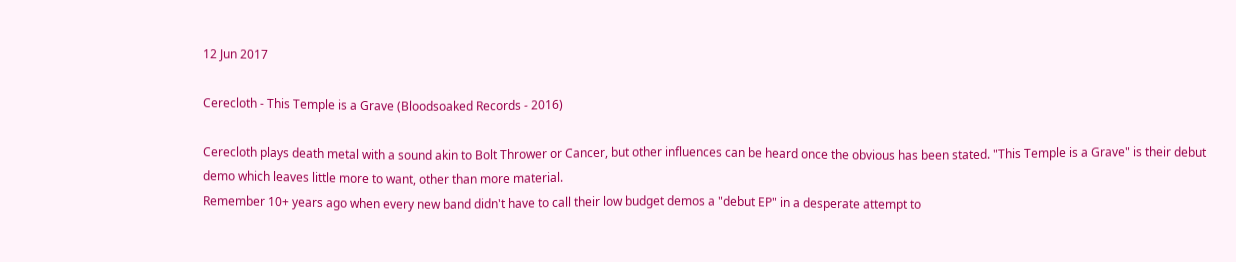12 Jun 2017

Cerecloth - This Temple is a Grave (Bloodsoaked Records - 2016)

Cerecloth plays death metal with a sound akin to Bolt Thrower or Cancer, but other influences can be heard once the obvious has been stated. "This Temple is a Grave" is their debut demo which leaves little more to want, other than more material.
Remember 10+ years ago when every new band didn't have to call their low budget demos a "debut EP" in a desperate attempt to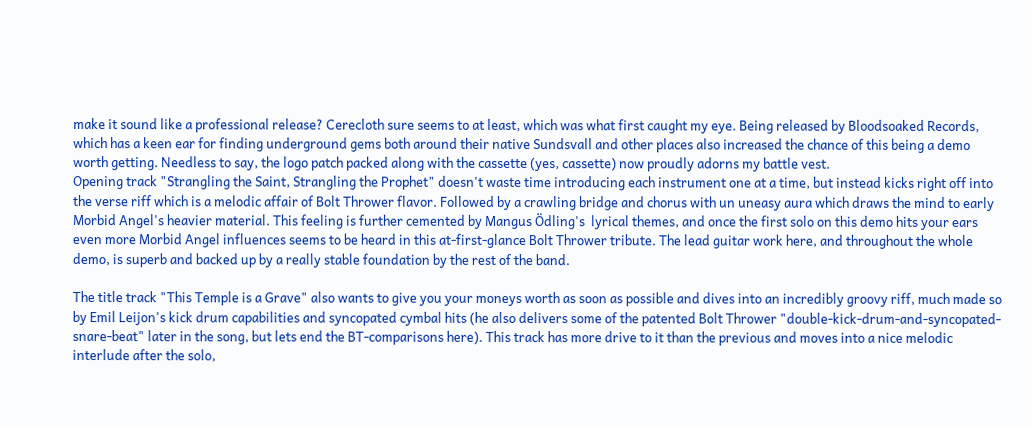make it sound like a professional release? Cerecloth sure seems to at least, which was what first caught my eye. Being released by Bloodsoaked Records, which has a keen ear for finding underground gems both around their native Sundsvall and other places also increased the chance of this being a demo worth getting. Needless to say, the logo patch packed along with the cassette (yes, cassette) now proudly adorns my battle vest.
Opening track "Strangling the Saint, Strangling the Prophet" doesn't waste time introducing each instrument one at a time, but instead kicks right off into the verse riff which is a melodic affair of Bolt Thrower flavor. Followed by a crawling bridge and chorus with un uneasy aura which draws the mind to early Morbid Angel's heavier material. This feeling is further cemented by Mangus Ödling's  lyrical themes, and once the first solo on this demo hits your ears even more Morbid Angel influences seems to be heard in this at-first-glance Bolt Thrower tribute. The lead guitar work here, and throughout the whole demo, is superb and backed up by a really stable foundation by the rest of the band.

The title track "This Temple is a Grave" also wants to give you your moneys worth as soon as possible and dives into an incredibly groovy riff, much made so by Emil Leijon's kick drum capabilities and syncopated cymbal hits (he also delivers some of the patented Bolt Thrower "double-kick-drum-and-syncopated-snare-beat" later in the song, but lets end the BT-comparisons here). This track has more drive to it than the previous and moves into a nice melodic interlude after the solo,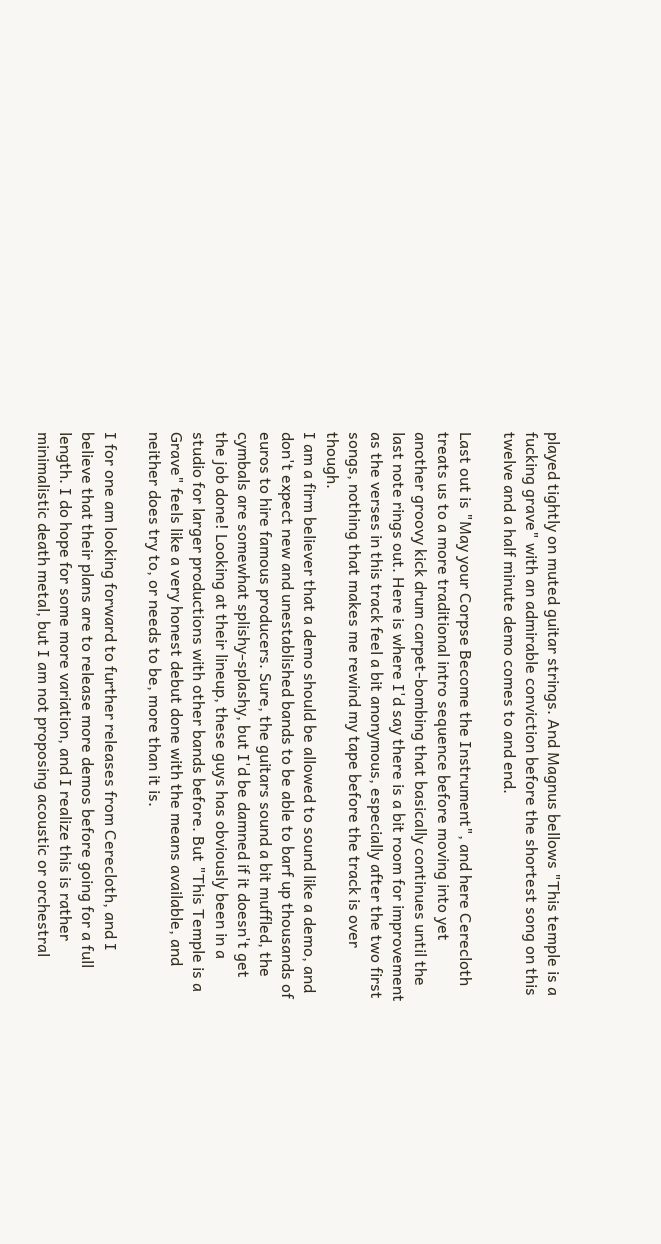played tightly on muted guitar strings. And Magnus bellows "This temple is a fucking grave" with an admirable conviction before the shortest song on this twelve and a half minute demo comes to and end.

Last out is "May your Corpse Become the Instrument", and here Cerecloth treats us to a more traditional intro sequence before moving into yet another groovy kick drum carpet-bombing that basically continues until the last note rings out. Here is where I'd say there is a bit room for improvement as the verses in this track feel a bit anonymous, especially after the two first songs, nothing that makes me rewind my tape before the track is over though.
I am a firm believer that a demo should be allowed to sound like a demo, and don't expect new and unestablished bands to be able to barf up thousands of euros to hire famous producers. Sure, the guitars sound a bit muffled, the cymbals are somewhat splishy-splashy, but I'd be damned if it doesn't get the job done! Looking at their lineup, these guys has obviously been in a studio for larger productions with other bands before. But "This Temple is a Grave" feels like a very honest debut done with the means available, and neither does try to, or needs to be, more than it is.

I for one am looking forward to further releases from Cerecloth, and I believe that their plans are to release more demos before going for a full length. I do hope for some more variation, and I realize this is rather minimalistic death metal, but I am not proposing acoustic or orchestral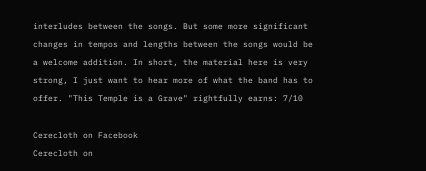interludes between the songs. But some more significant changes in tempos and lengths between the songs would be a welcome addition. In short, the material here is very strong, I just want to hear more of what the band has to offer. "This Temple is a Grave" rightfully earns: 7/10

Cerecloth on Facebook
Cerecloth on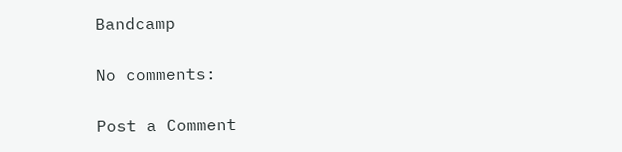Bandcamp

No comments:

Post a Comment